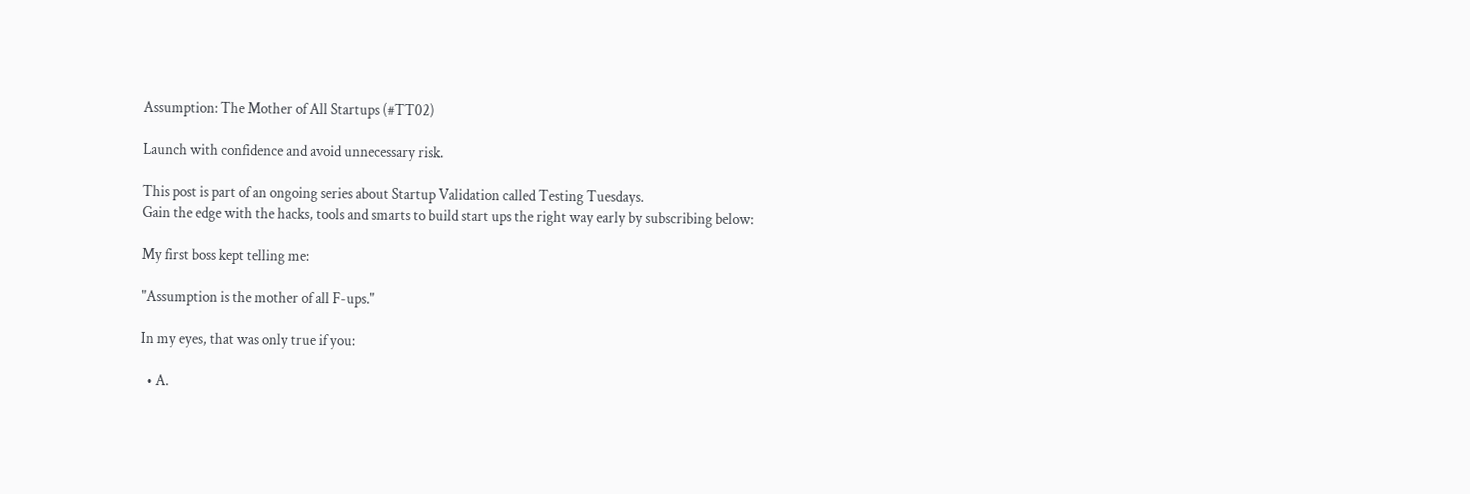Assumption: The Mother of All Startups (#TT02)

Launch with confidence and avoid unnecessary risk.

This post is part of an ongoing series about Startup Validation called Testing Tuesdays.
Gain the edge with the hacks, tools and smarts to build start ups the right way early by subscribing below:

My first boss kept telling me:

"Assumption is the mother of all F-ups."

In my eyes, that was only true if you:

  • A.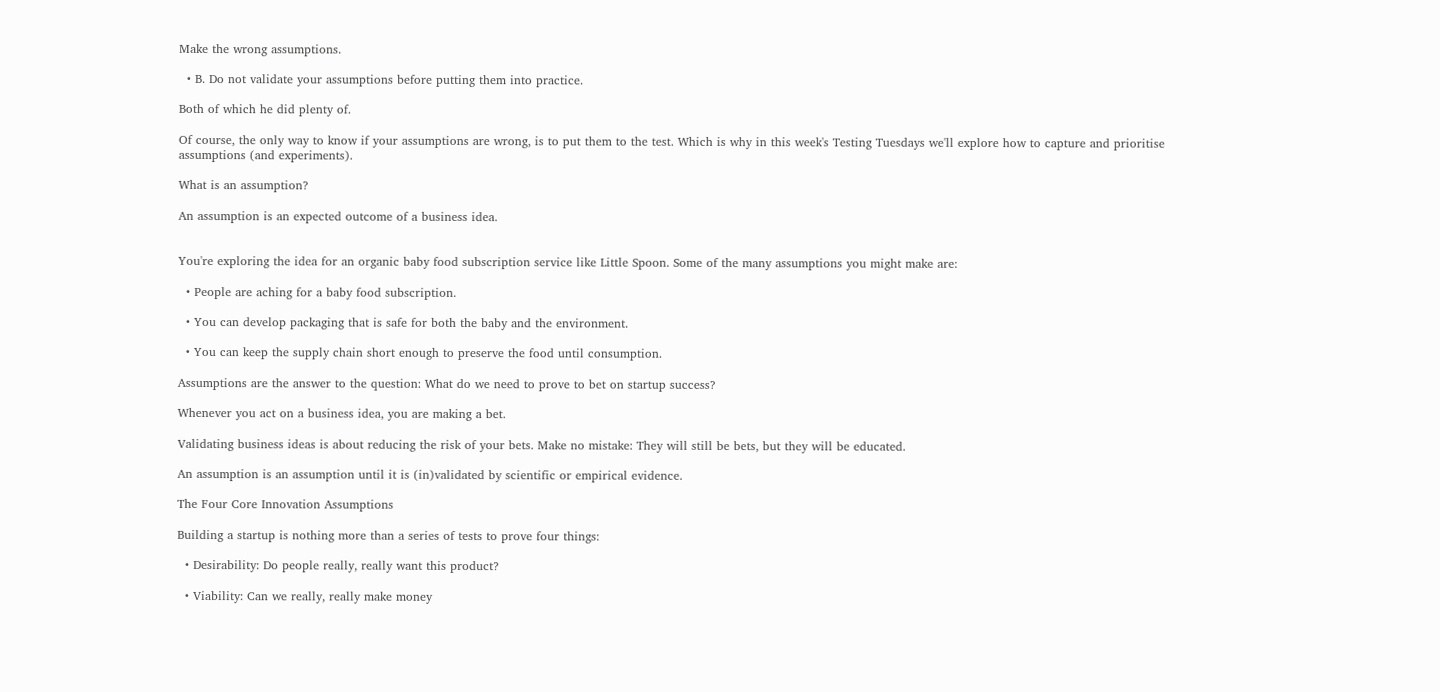Make the wrong assumptions.

  • B. Do not validate your assumptions before putting them into practice.

Both of which he did plenty of.

Of course, the only way to know if your assumptions are wrong, is to put them to the test. Which is why in this week's Testing Tuesdays we'll explore how to capture and prioritise assumptions (and experiments).

What is an assumption?

An assumption is an expected outcome of a business idea.


You're exploring the idea for an organic baby food subscription service like Little Spoon. Some of the many assumptions you might make are:

  • People are aching for a baby food subscription.

  • You can develop packaging that is safe for both the baby and the environment.

  • You can keep the supply chain short enough to preserve the food until consumption.

Assumptions are the answer to the question: What do we need to prove to bet on startup success?

Whenever you act on a business idea, you are making a bet.

Validating business ideas is about reducing the risk of your bets. Make no mistake: They will still be bets, but they will be educated.

An assumption is an assumption until it is (in)validated by scientific or empirical evidence.

The Four Core Innovation Assumptions

Building a startup is nothing more than a series of tests to prove four things:

  • Desirability: Do people really, really want this product?

  • Viability: Can we really, really make money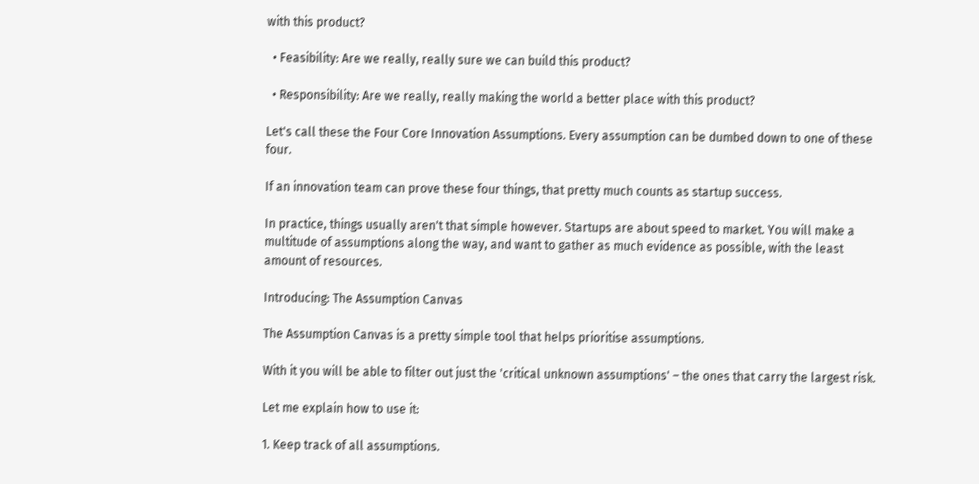with this product?

  • Feasibility: Are we really, really sure we can build this product?

  • Responsibility: Are we really, really making the world a better place with this product?

Let's call these the Four Core Innovation Assumptions. Every assumption can be dumbed down to one of these four.

If an innovation team can prove these four things, that pretty much counts as startup success.

In practice, things usually aren't that simple however. Startups are about speed to market. You will make a multitude of assumptions along the way, and want to gather as much evidence as possible, with the least amount of resources.

Introducing: The Assumption Canvas

The Assumption Canvas is a pretty simple tool that helps prioritise assumptions.

With it you will be able to filter out just the 'critical unknown assumptions' – the ones that carry the largest risk.

Let me explain how to use it:

1. Keep track of all assumptions.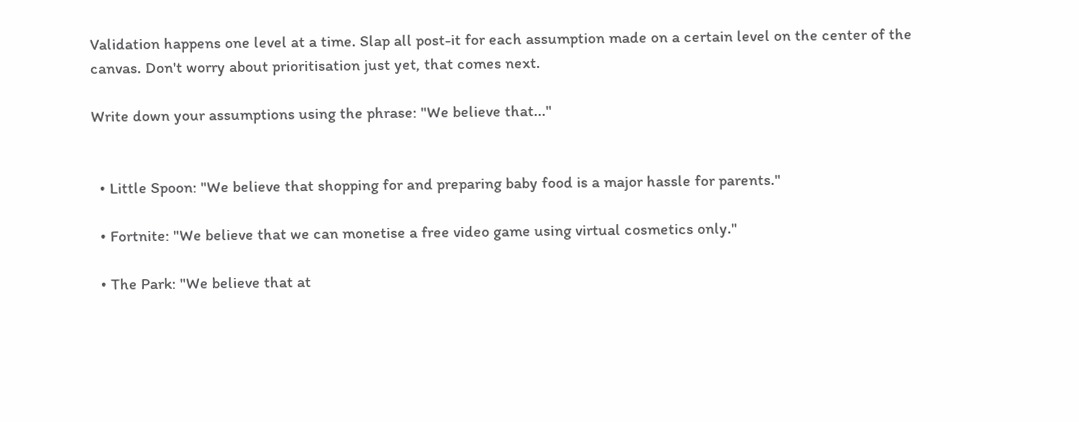Validation happens one level at a time. Slap all post-it for each assumption made on a certain level on the center of the canvas. Don't worry about prioritisation just yet, that comes next.

Write down your assumptions using the phrase: "We believe that..."


  • Little Spoon: "We believe that shopping for and preparing baby food is a major hassle for parents."

  • Fortnite: "We believe that we can monetise a free video game using virtual cosmetics only."

  • The Park: "We believe that at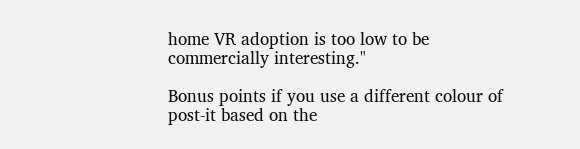home VR adoption is too low to be commercially interesting."

Bonus points if you use a different colour of post-it based on the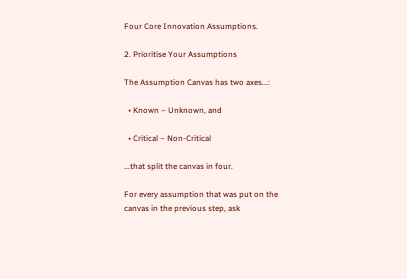Four Core Innovation Assumptions.

2. Prioritise Your Assumptions

The Assumption Canvas has two axes...:

  • Known – Unknown, and

  • Critical – Non-Critical

...that split the canvas in four.

For every assumption that was put on the canvas in the previous step, ask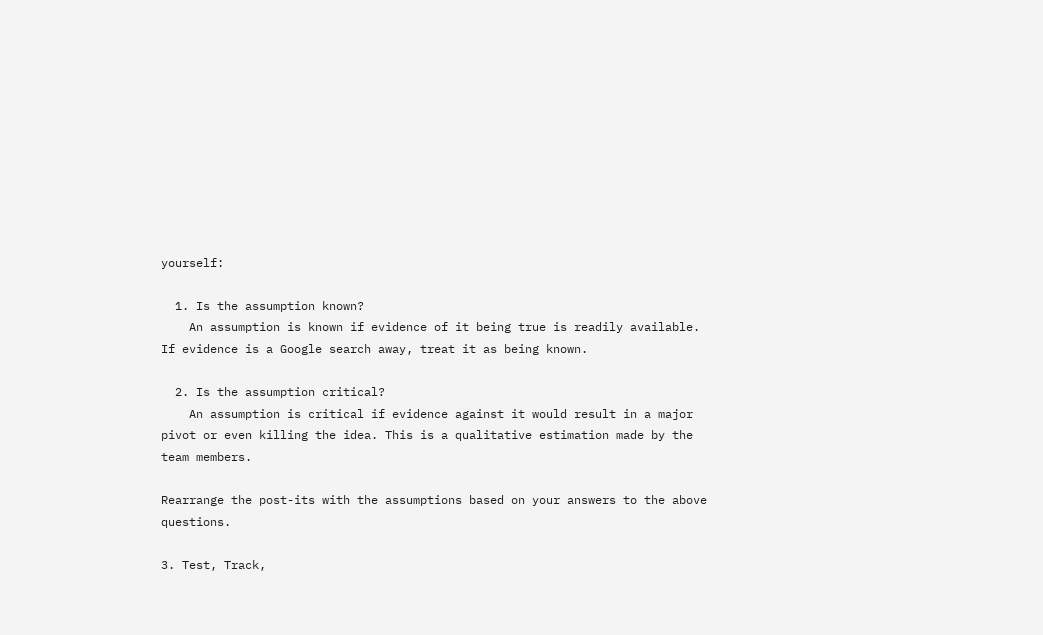yourself:

  1. Is the assumption known?
    An assumption is known if evidence of it being true is readily available. If evidence is a Google search away, treat it as being known.

  2. Is the assumption critical?
    An assumption is critical if evidence against it would result in a major pivot or even killing the idea. This is a qualitative estimation made by the team members.

Rearrange the post-its with the assumptions based on your answers to the above questions.

3. Test, Track,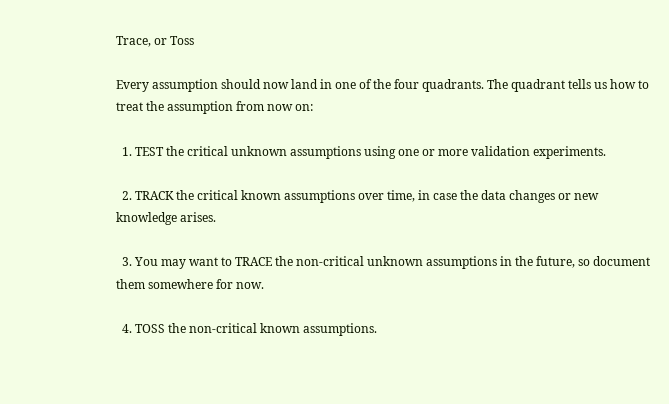Trace, or Toss

Every assumption should now land in one of the four quadrants. The quadrant tells us how to treat the assumption from now on:

  1. TEST the critical unknown assumptions using one or more validation experiments.

  2. TRACK the critical known assumptions over time, in case the data changes or new knowledge arises.

  3. You may want to TRACE the non-critical unknown assumptions in the future, so document them somewhere for now.

  4. TOSS the non-critical known assumptions.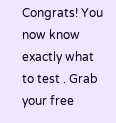Congrats! You now know exactly what to test . Grab your free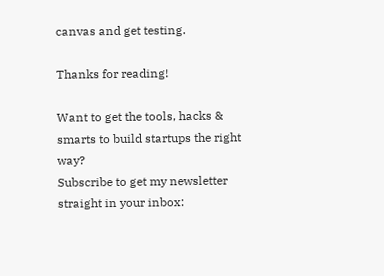canvas and get testing.

Thanks for reading!

Want to get the tools, hacks & smarts to build startups the right way?
Subscribe to get my newsletter straight in your inbox: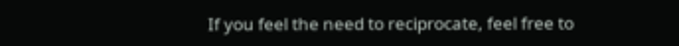If you feel the need to reciprocate, feel free to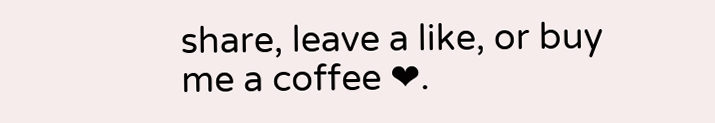share, leave a like, or buy me a coffee ❤.